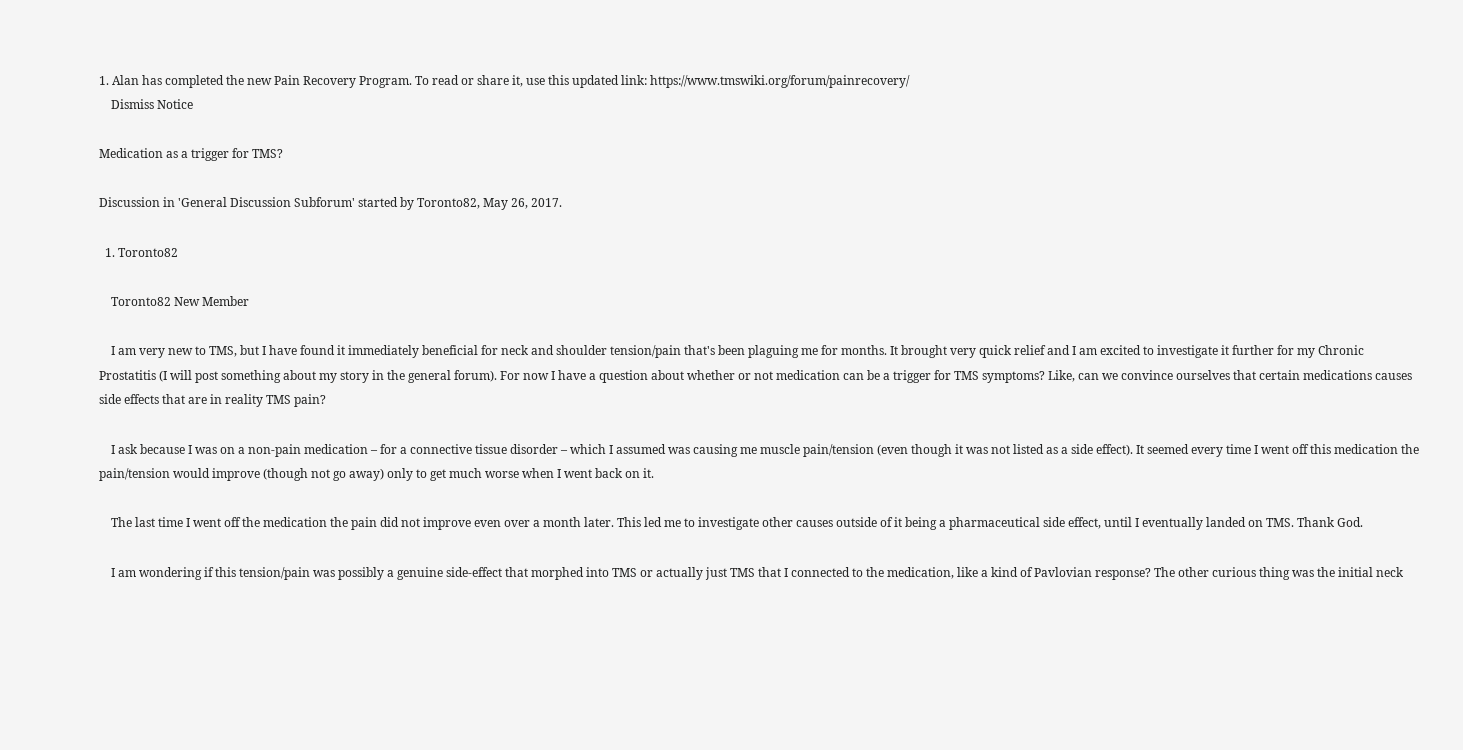1. Alan has completed the new Pain Recovery Program. To read or share it, use this updated link: https://www.tmswiki.org/forum/painrecovery/
    Dismiss Notice

Medication as a trigger for TMS?

Discussion in 'General Discussion Subforum' started by Toronto82, May 26, 2017.

  1. Toronto82

    Toronto82 New Member

    I am very new to TMS, but I have found it immediately beneficial for neck and shoulder tension/pain that's been plaguing me for months. It brought very quick relief and I am excited to investigate it further for my Chronic Prostatitis (I will post something about my story in the general forum). For now I have a question about whether or not medication can be a trigger for TMS symptoms? Like, can we convince ourselves that certain medications causes side effects that are in reality TMS pain?

    I ask because I was on a non-pain medication – for a connective tissue disorder – which I assumed was causing me muscle pain/tension (even though it was not listed as a side effect). It seemed every time I went off this medication the pain/tension would improve (though not go away) only to get much worse when I went back on it.

    The last time I went off the medication the pain did not improve even over a month later. This led me to investigate other causes outside of it being a pharmaceutical side effect, until I eventually landed on TMS. Thank God.

    I am wondering if this tension/pain was possibly a genuine side-effect that morphed into TMS or actually just TMS that I connected to the medication, like a kind of Pavlovian response? The other curious thing was the initial neck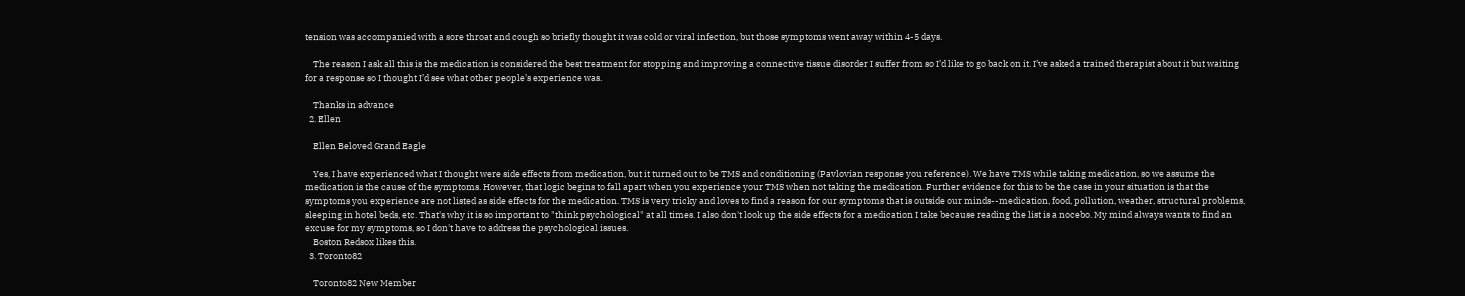tension was accompanied with a sore throat and cough so briefly thought it was cold or viral infection, but those symptoms went away within 4-5 days.

    The reason I ask all this is the medication is considered the best treatment for stopping and improving a connective tissue disorder I suffer from so I’d like to go back on it. I’ve asked a trained therapist about it but waiting for a response so I thought I’d see what other people’s experience was.

    Thanks in advance
  2. Ellen

    Ellen Beloved Grand Eagle

    Yes, I have experienced what I thought were side effects from medication, but it turned out to be TMS and conditioning (Pavlovian response you reference). We have TMS while taking medication, so we assume the medication is the cause of the symptoms. However, that logic begins to fall apart when you experience your TMS when not taking the medication. Further evidence for this to be the case in your situation is that the symptoms you experience are not listed as side effects for the medication. TMS is very tricky and loves to find a reason for our symptoms that is outside our minds--medication, food, pollution, weather, structural problems, sleeping in hotel beds, etc. That's why it is so important to "think psychological" at all times. I also don't look up the side effects for a medication I take because reading the list is a nocebo. My mind always wants to find an excuse for my symptoms, so I don't have to address the psychological issues.
    Boston Redsox likes this.
  3. Toronto82

    Toronto82 New Member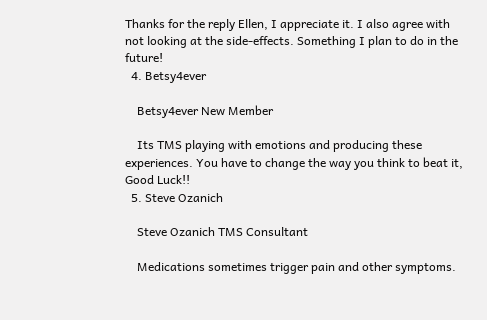Thanks for the reply Ellen, I appreciate it. I also agree with not looking at the side-effects. Something I plan to do in the future!
  4. Betsy4ever

    Betsy4ever New Member

    Its TMS playing with emotions and producing these experiences. You have to change the way you think to beat it, Good Luck!!
  5. Steve Ozanich

    Steve Ozanich TMS Consultant

    Medications sometimes trigger pain and other symptoms.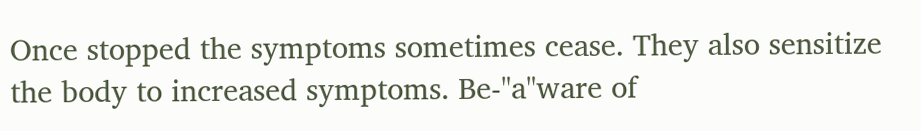Once stopped the symptoms sometimes cease. They also sensitize the body to increased symptoms. Be-"a"ware of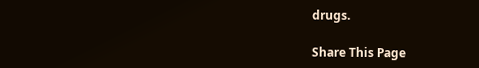drugs.

Share This Page